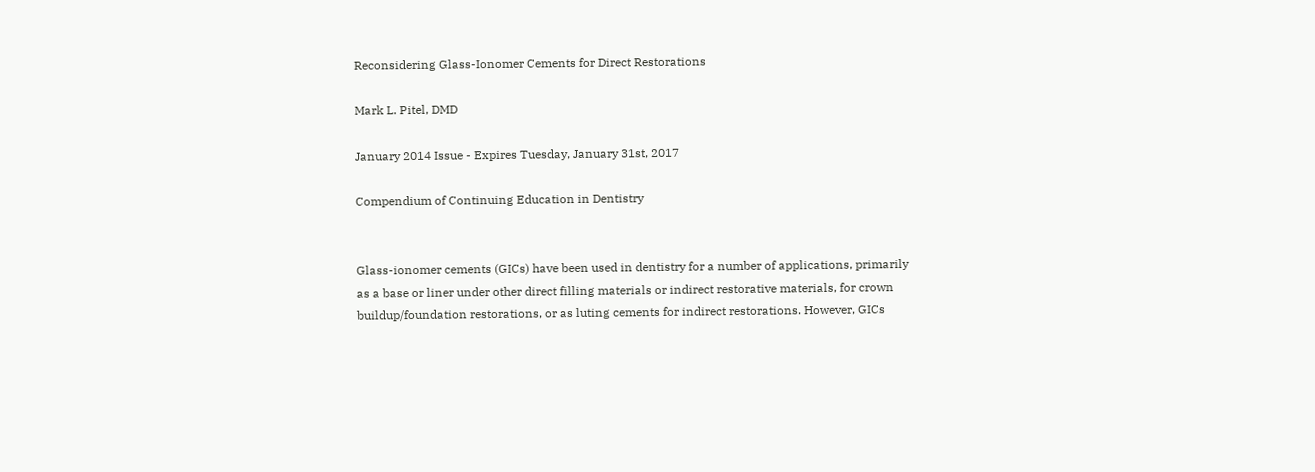Reconsidering Glass-Ionomer Cements for Direct Restorations

Mark L. Pitel, DMD

January 2014 Issue - Expires Tuesday, January 31st, 2017

Compendium of Continuing Education in Dentistry


Glass-ionomer cements (GICs) have been used in dentistry for a number of applications, primarily as a base or liner under other direct filling materials or indirect restorative materials, for crown buildup/foundation restorations, or as luting cements for indirect restorations. However, GICs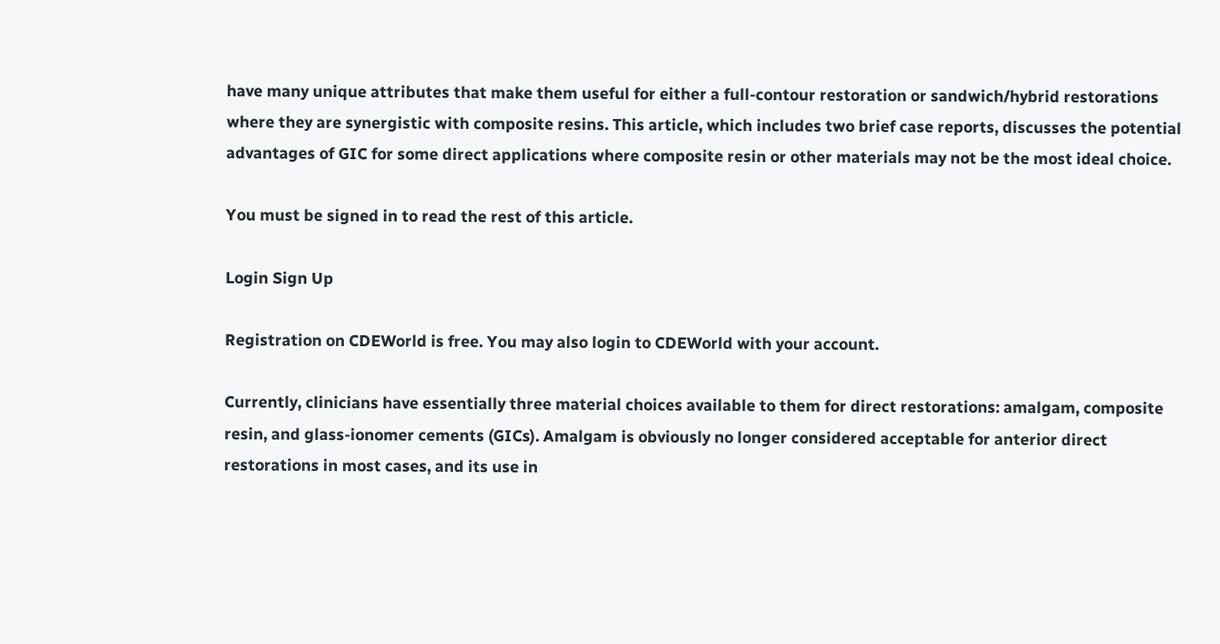have many unique attributes that make them useful for either a full-contour restoration or sandwich/hybrid restorations where they are synergistic with composite resins. This article, which includes two brief case reports, discusses the potential advantages of GIC for some direct applications where composite resin or other materials may not be the most ideal choice.

You must be signed in to read the rest of this article.

Login Sign Up

Registration on CDEWorld is free. You may also login to CDEWorld with your account.

Currently, clinicians have essentially three material choices available to them for direct restorations: amalgam, composite resin, and glass-ionomer cements (GICs). Amalgam is obviously no longer considered acceptable for anterior direct restorations in most cases, and its use in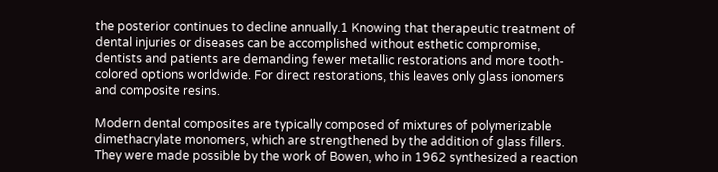the posterior continues to decline annually.1 Knowing that therapeutic treatment of dental injuries or diseases can be accomplished without esthetic compromise, dentists and patients are demanding fewer metallic restorations and more tooth-colored options worldwide. For direct restorations, this leaves only glass ionomers and composite resins.

Modern dental composites are typically composed of mixtures of polymerizable dimethacrylate monomers, which are strengthened by the addition of glass fillers. They were made possible by the work of Bowen, who in 1962 synthesized a reaction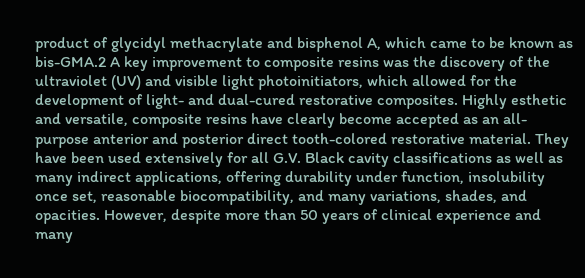product of glycidyl methacrylate and bisphenol A, which came to be known as bis-GMA.2 A key improvement to composite resins was the discovery of the ultraviolet (UV) and visible light photoinitiators, which allowed for the development of light- and dual-cured restorative composites. Highly esthetic and versatile, composite resins have clearly become accepted as an all-purpose anterior and posterior direct tooth-colored restorative material. They have been used extensively for all G.V. Black cavity classifications as well as many indirect applications, offering durability under function, insolubility once set, reasonable biocompatibility, and many variations, shades, and opacities. However, despite more than 50 years of clinical experience and many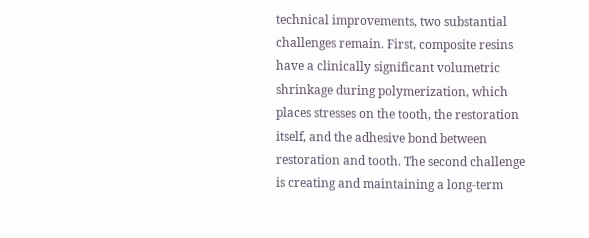technical improvements, two substantial challenges remain. First, composite resins have a clinically significant volumetric shrinkage during polymerization, which places stresses on the tooth, the restoration itself, and the adhesive bond between restoration and tooth. The second challenge is creating and maintaining a long-term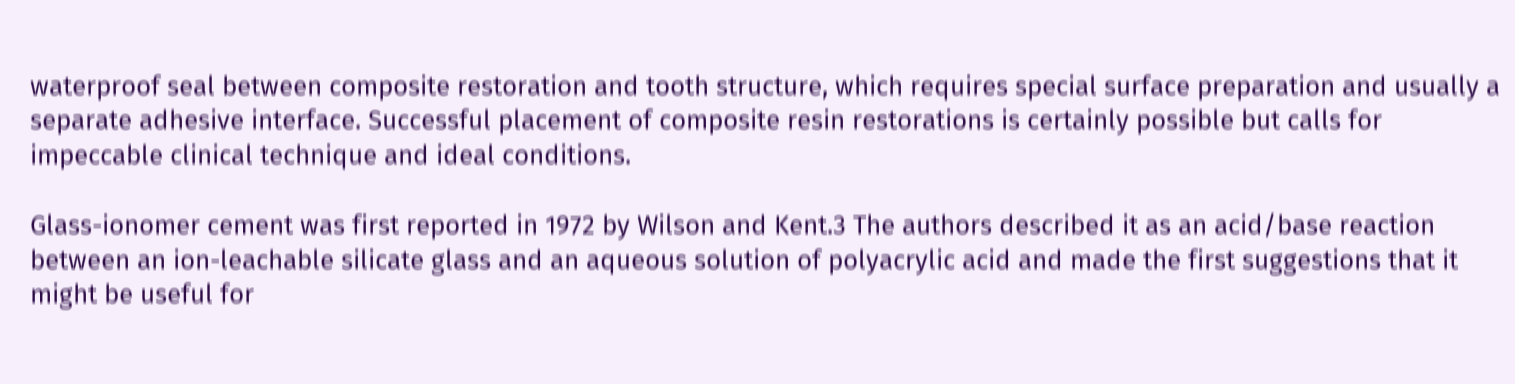waterproof seal between composite restoration and tooth structure, which requires special surface preparation and usually a separate adhesive interface. Successful placement of composite resin restorations is certainly possible but calls for impeccable clinical technique and ideal conditions.

Glass-ionomer cement was first reported in 1972 by Wilson and Kent.3 The authors described it as an acid/base reaction between an ion-leachable silicate glass and an aqueous solution of polyacrylic acid and made the first suggestions that it might be useful for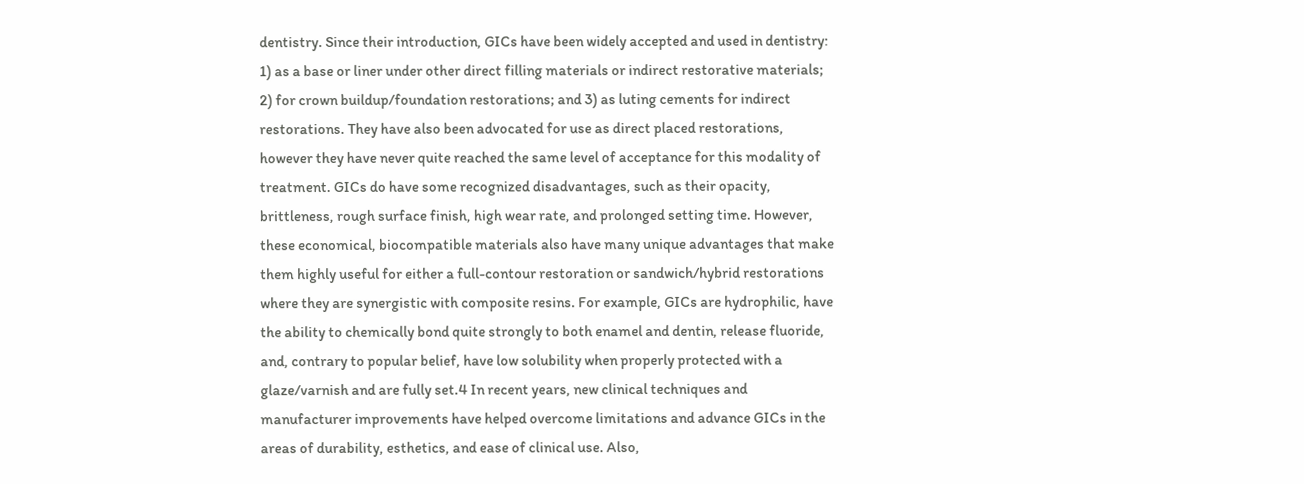dentistry. Since their introduction, GICs have been widely accepted and used in dentistry: 1) as a base or liner under other direct filling materials or indirect restorative materials; 2) for crown buildup/foundation restorations; and 3) as luting cements for indirect restorations. They have also been advocated for use as direct placed restorations, however they have never quite reached the same level of acceptance for this modality of treatment. GICs do have some recognized disadvantages, such as their opacity, brittleness, rough surface finish, high wear rate, and prolonged setting time. However, these economical, biocompatible materials also have many unique advantages that make them highly useful for either a full-contour restoration or sandwich/hybrid restorations where they are synergistic with composite resins. For example, GICs are hydrophilic, have the ability to chemically bond quite strongly to both enamel and dentin, release fluoride, and, contrary to popular belief, have low solubility when properly protected with a glaze/varnish and are fully set.4 In recent years, new clinical techniques and manufacturer improvements have helped overcome limitations and advance GICs in the areas of durability, esthetics, and ease of clinical use. Also,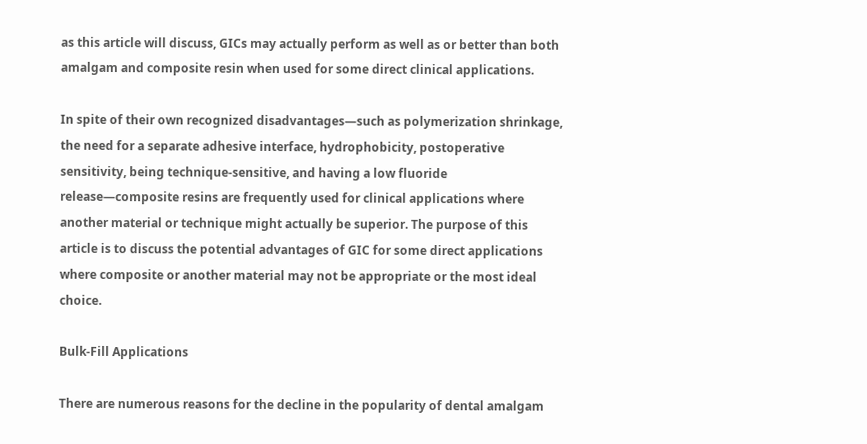as this article will discuss, GICs may actually perform as well as or better than both amalgam and composite resin when used for some direct clinical applications.

In spite of their own recognized disadvantages—such as polymerization shrinkage, the need for a separate adhesive interface, hydrophobicity, postoperative sensitivity, being technique-sensitive, and having a low fluoride release—composite resins are frequently used for clinical applications where another material or technique might actually be superior. The purpose of this article is to discuss the potential advantages of GIC for some direct applications where composite or another material may not be appropriate or the most ideal choice.

Bulk-Fill Applications

There are numerous reasons for the decline in the popularity of dental amalgam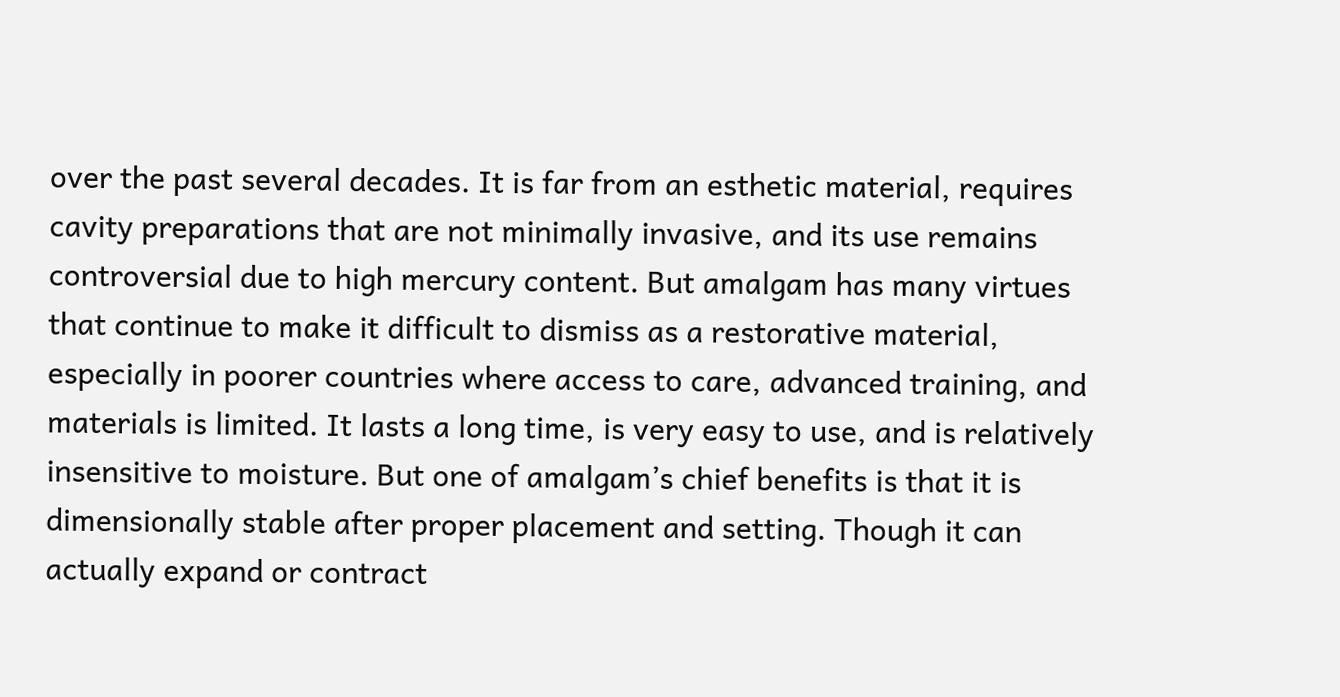over the past several decades. It is far from an esthetic material, requires cavity preparations that are not minimally invasive, and its use remains controversial due to high mercury content. But amalgam has many virtues that continue to make it difficult to dismiss as a restorative material, especially in poorer countries where access to care, advanced training, and materials is limited. It lasts a long time, is very easy to use, and is relatively insensitive to moisture. But one of amalgam’s chief benefits is that it is dimensionally stable after proper placement and setting. Though it can actually expand or contract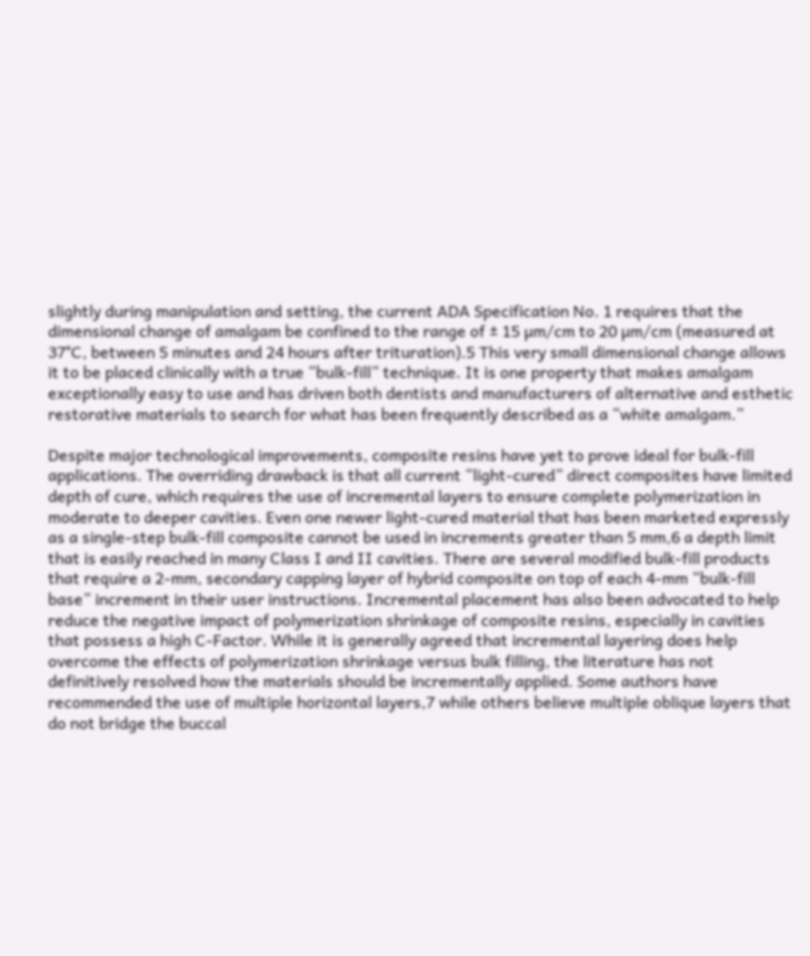slightly during manipulation and setting, the current ADA Specification No. 1 requires that the dimensional change of amalgam be confined to the range of ± 15 µm/cm to 20 µm/cm (measured at 37°C, between 5 minutes and 24 hours after trituration).5 This very small dimensional change allows it to be placed clinically with a true “bulk-fill” technique. It is one property that makes amalgam exceptionally easy to use and has driven both dentists and manufacturers of alternative and esthetic restorative materials to search for what has been frequently described as a “white amalgam.”

Despite major technological improvements, composite resins have yet to prove ideal for bulk-fill applications. The overriding drawback is that all current “light-cured” direct composites have limited depth of cure, which requires the use of incremental layers to ensure complete polymerization in moderate to deeper cavities. Even one newer light-cured material that has been marketed expressly as a single-step bulk-fill composite cannot be used in increments greater than 5 mm,6 a depth limit that is easily reached in many Class I and II cavities. There are several modified bulk-fill products that require a 2-mm, secondary capping layer of hybrid composite on top of each 4-mm “bulk-fill base” increment in their user instructions. Incremental placement has also been advocated to help reduce the negative impact of polymerization shrinkage of composite resins, especially in cavities that possess a high C-Factor. While it is generally agreed that incremental layering does help overcome the effects of polymerization shrinkage versus bulk filling, the literature has not definitively resolved how the materials should be incrementally applied. Some authors have recommended the use of multiple horizontal layers,7 while others believe multiple oblique layers that do not bridge the buccal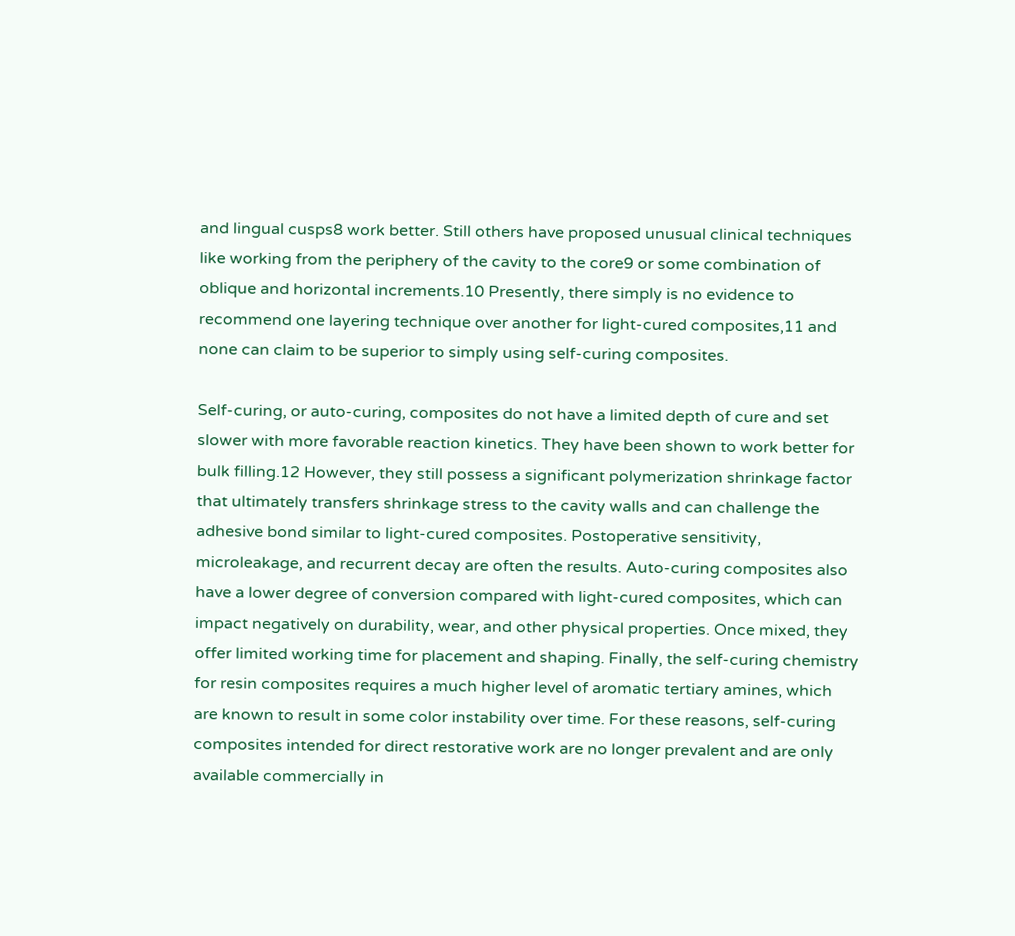and lingual cusps8 work better. Still others have proposed unusual clinical techniques like working from the periphery of the cavity to the core9 or some combination of oblique and horizontal increments.10 Presently, there simply is no evidence to recommend one layering technique over another for light-cured composites,11 and none can claim to be superior to simply using self-curing composites.

Self-curing, or auto-curing, composites do not have a limited depth of cure and set slower with more favorable reaction kinetics. They have been shown to work better for bulk filling.12 However, they still possess a significant polymerization shrinkage factor that ultimately transfers shrinkage stress to the cavity walls and can challenge the adhesive bond similar to light-cured composites. Postoperative sensitivity, microleakage, and recurrent decay are often the results. Auto-curing composites also have a lower degree of conversion compared with light-cured composites, which can impact negatively on durability, wear, and other physical properties. Once mixed, they offer limited working time for placement and shaping. Finally, the self-curing chemistry for resin composites requires a much higher level of aromatic tertiary amines, which are known to result in some color instability over time. For these reasons, self-curing composites intended for direct restorative work are no longer prevalent and are only available commercially in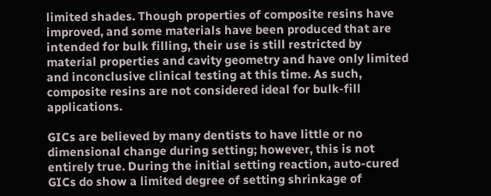limited shades. Though properties of composite resins have improved, and some materials have been produced that are intended for bulk filling, their use is still restricted by material properties and cavity geometry and have only limited and inconclusive clinical testing at this time. As such, composite resins are not considered ideal for bulk-fill applications.

GICs are believed by many dentists to have little or no dimensional change during setting; however, this is not entirely true. During the initial setting reaction, auto-cured GICs do show a limited degree of setting shrinkage of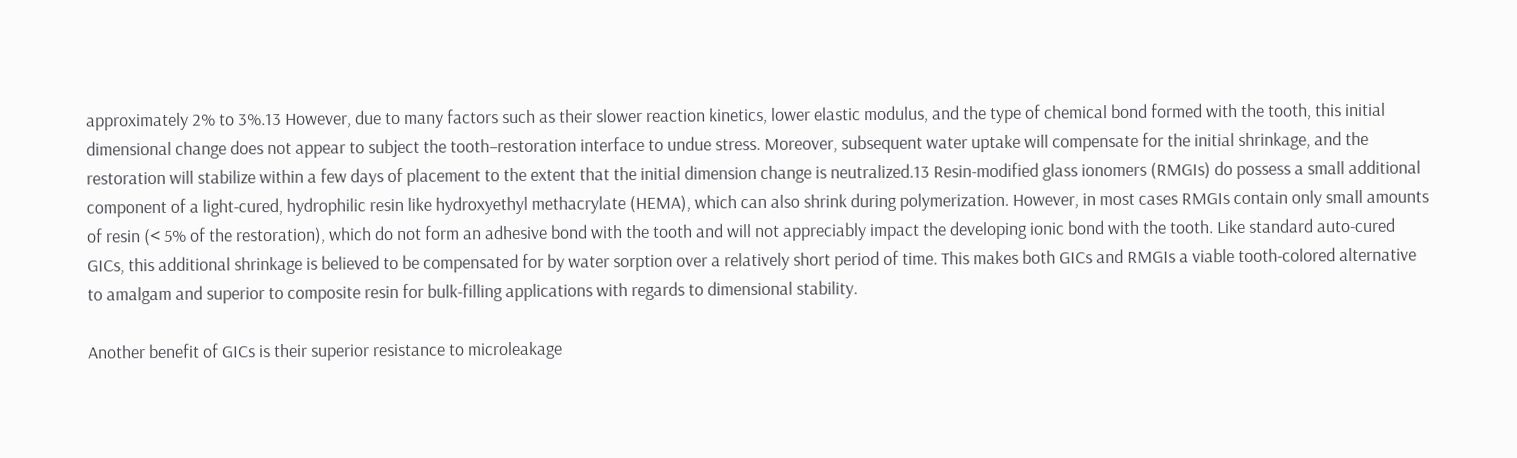approximately 2% to 3%.13 However, due to many factors such as their slower reaction kinetics, lower elastic modulus, and the type of chemical bond formed with the tooth, this initial dimensional change does not appear to subject the tooth–restoration interface to undue stress. Moreover, subsequent water uptake will compensate for the initial shrinkage, and the restoration will stabilize within a few days of placement to the extent that the initial dimension change is neutralized.13 Resin-modified glass ionomers (RMGIs) do possess a small additional component of a light-cured, hydrophilic resin like hydroxyethyl methacrylate (HEMA), which can also shrink during polymerization. However, in most cases RMGIs contain only small amounts of resin (< 5% of the restoration), which do not form an adhesive bond with the tooth and will not appreciably impact the developing ionic bond with the tooth. Like standard auto-cured GICs, this additional shrinkage is believed to be compensated for by water sorption over a relatively short period of time. This makes both GICs and RMGIs a viable tooth-colored alternative to amalgam and superior to composite resin for bulk-filling applications with regards to dimensional stability.

Another benefit of GICs is their superior resistance to microleakage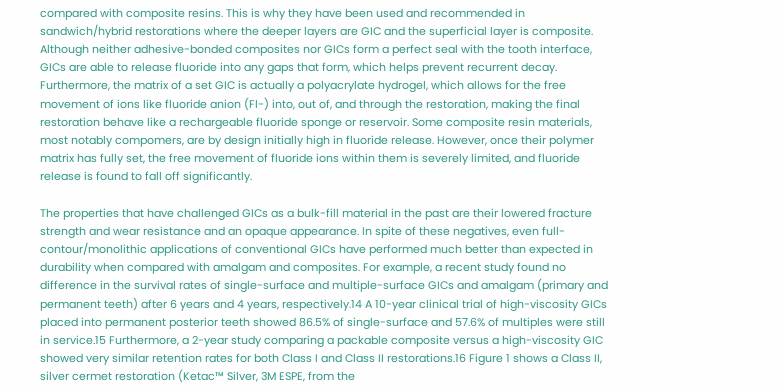compared with composite resins. This is why they have been used and recommended in sandwich/hybrid restorations where the deeper layers are GIC and the superficial layer is composite. Although neither adhesive-bonded composites nor GICs form a perfect seal with the tooth interface, GICs are able to release fluoride into any gaps that form, which helps prevent recurrent decay. Furthermore, the matrix of a set GIC is actually a polyacrylate hydrogel, which allows for the free movement of ions like fluoride anion (Fl-) into, out of, and through the restoration, making the final restoration behave like a rechargeable fluoride sponge or reservoir. Some composite resin materials, most notably compomers, are by design initially high in fluoride release. However, once their polymer matrix has fully set, the free movement of fluoride ions within them is severely limited, and fluoride release is found to fall off significantly.

The properties that have challenged GICs as a bulk-fill material in the past are their lowered fracture strength and wear resistance and an opaque appearance. In spite of these negatives, even full-contour/monolithic applications of conventional GICs have performed much better than expected in durability when compared with amalgam and composites. For example, a recent study found no difference in the survival rates of single-surface and multiple-surface GICs and amalgam (primary and permanent teeth) after 6 years and 4 years, respectively.14 A 10-year clinical trial of high-viscosity GICs placed into permanent posterior teeth showed 86.5% of single-surface and 57.6% of multiples were still in service.15 Furthermore, a 2-year study comparing a packable composite versus a high-viscosity GIC showed very similar retention rates for both Class I and Class II restorations.16 Figure 1 shows a Class II, silver cermet restoration (Ketac™ Silver, 3M ESPE, from the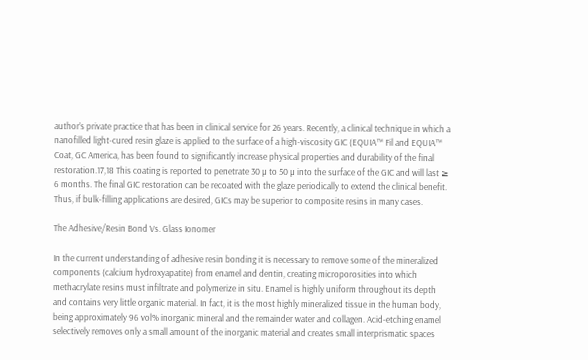author’s private practice that has been in clinical service for 26 years. Recently, a clinical technique in which a nanofilled light-cured resin glaze is applied to the surface of a high-viscosity GIC (EQUIA™ Fil and EQUIA™ Coat, GC America, has been found to significantly increase physical properties and durability of the final restoration.17,18 This coating is reported to penetrate 30 µ to 50 µ into the surface of the GIC and will last ≥ 6 months. The final GIC restoration can be recoated with the glaze periodically to extend the clinical benefit. Thus, if bulk-filling applications are desired, GICs may be superior to composite resins in many cases.

The Adhesive/Resin Bond Vs. Glass Ionomer

In the current understanding of adhesive resin bonding it is necessary to remove some of the mineralized components (calcium hydroxyapatite) from enamel and dentin, creating microporosities into which methacrylate resins must infiltrate and polymerize in situ. Enamel is highly uniform throughout its depth and contains very little organic material. In fact, it is the most highly mineralized tissue in the human body, being approximately 96 vol% inorganic mineral and the remainder water and collagen. Acid-etching enamel selectively removes only a small amount of the inorganic material and creates small interprismatic spaces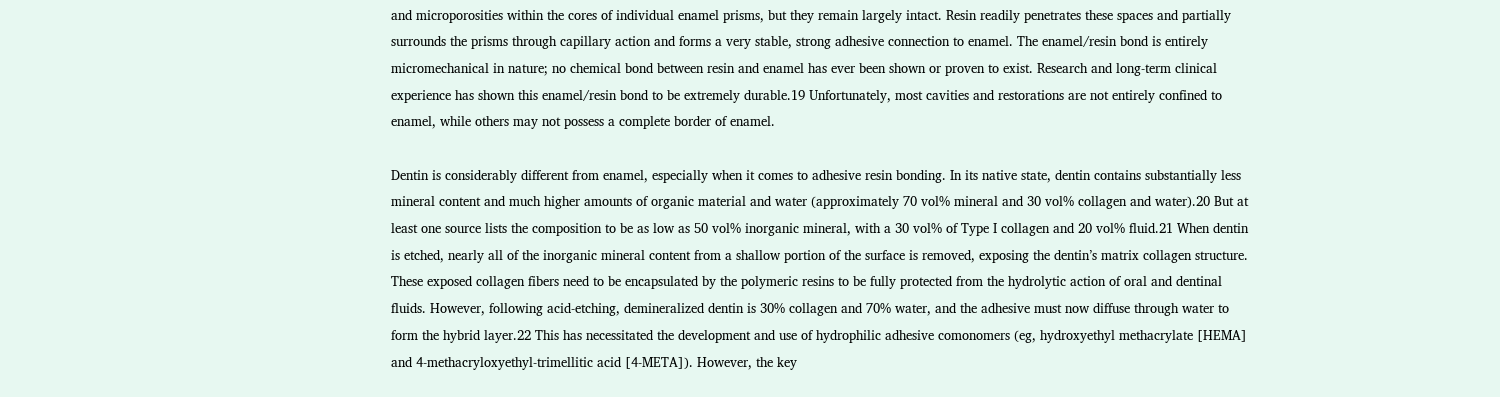and microporosities within the cores of individual enamel prisms, but they remain largely intact. Resin readily penetrates these spaces and partially surrounds the prisms through capillary action and forms a very stable, strong adhesive connection to enamel. The enamel/resin bond is entirely micromechanical in nature; no chemical bond between resin and enamel has ever been shown or proven to exist. Research and long-term clinical experience has shown this enamel/resin bond to be extremely durable.19 Unfortunately, most cavities and restorations are not entirely confined to enamel, while others may not possess a complete border of enamel.

Dentin is considerably different from enamel, especially when it comes to adhesive resin bonding. In its native state, dentin contains substantially less mineral content and much higher amounts of organic material and water (approximately 70 vol% mineral and 30 vol% collagen and water).20 But at least one source lists the composition to be as low as 50 vol% inorganic mineral, with a 30 vol% of Type I collagen and 20 vol% fluid.21 When dentin is etched, nearly all of the inorganic mineral content from a shallow portion of the surface is removed, exposing the dentin’s matrix collagen structure. These exposed collagen fibers need to be encapsulated by the polymeric resins to be fully protected from the hydrolytic action of oral and dentinal fluids. However, following acid-etching, demineralized dentin is 30% collagen and 70% water, and the adhesive must now diffuse through water to form the hybrid layer.22 This has necessitated the development and use of hydrophilic adhesive comonomers (eg, hydroxyethyl methacrylate [HEMA] and 4-methacryloxyethyl-trimellitic acid [4-META]). However, the key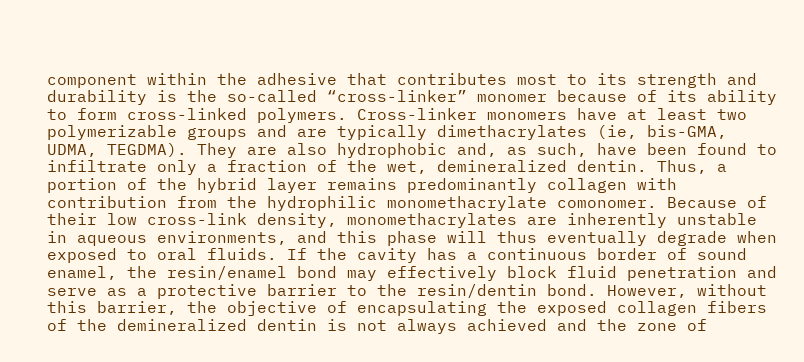component within the adhesive that contributes most to its strength and durability is the so-called “cross-linker” monomer because of its ability to form cross-linked polymers. Cross-linker monomers have at least two polymerizable groups and are typically dimethacrylates (ie, bis-GMA, UDMA, TEGDMA). They are also hydrophobic and, as such, have been found to infiltrate only a fraction of the wet, demineralized dentin. Thus, a portion of the hybrid layer remains predominantly collagen with contribution from the hydrophilic monomethacrylate comonomer. Because of their low cross-link density, monomethacrylates are inherently unstable in aqueous environments, and this phase will thus eventually degrade when exposed to oral fluids. If the cavity has a continuous border of sound enamel, the resin/enamel bond may effectively block fluid penetration and serve as a protective barrier to the resin/dentin bond. However, without this barrier, the objective of encapsulating the exposed collagen fibers of the demineralized dentin is not always achieved and the zone of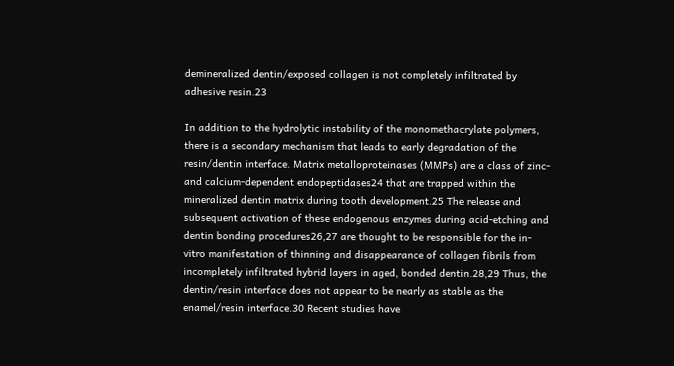demineralized dentin/exposed collagen is not completely infiltrated by adhesive resin.23

In addition to the hydrolytic instability of the monomethacrylate polymers, there is a secondary mechanism that leads to early degradation of the resin/dentin interface. Matrix metalloproteinases (MMPs) are a class of zinc- and calcium-dependent endopeptidases24 that are trapped within the mineralized dentin matrix during tooth development.25 The release and subsequent activation of these endogenous enzymes during acid-etching and dentin bonding procedures26,27 are thought to be responsible for the in-vitro manifestation of thinning and disappearance of collagen fibrils from incompletely infiltrated hybrid layers in aged, bonded dentin.28,29 Thus, the dentin/resin interface does not appear to be nearly as stable as the enamel/resin interface.30 Recent studies have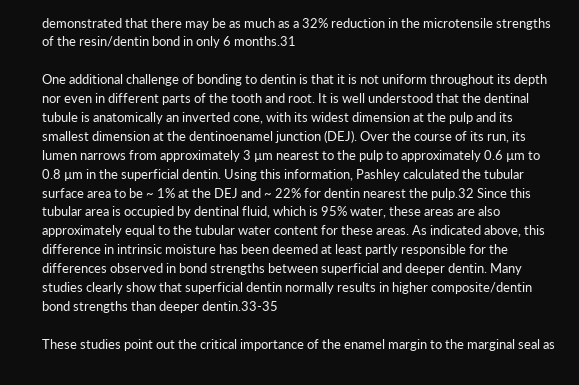demonstrated that there may be as much as a 32% reduction in the microtensile strengths of the resin/dentin bond in only 6 months.31

One additional challenge of bonding to dentin is that it is not uniform throughout its depth nor even in different parts of the tooth and root. It is well understood that the dentinal tubule is anatomically an inverted cone, with its widest dimension at the pulp and its smallest dimension at the dentinoenamel junction (DEJ). Over the course of its run, its lumen narrows from approximately 3 µm nearest to the pulp to approximately 0.6 µm to 0.8 µm in the superficial dentin. Using this information, Pashley calculated the tubular surface area to be ~ 1% at the DEJ and ~ 22% for dentin nearest the pulp.32 Since this tubular area is occupied by dentinal fluid, which is 95% water, these areas are also approximately equal to the tubular water content for these areas. As indicated above, this difference in intrinsic moisture has been deemed at least partly responsible for the differences observed in bond strengths between superficial and deeper dentin. Many studies clearly show that superficial dentin normally results in higher composite/dentin bond strengths than deeper dentin.33-35

These studies point out the critical importance of the enamel margin to the marginal seal as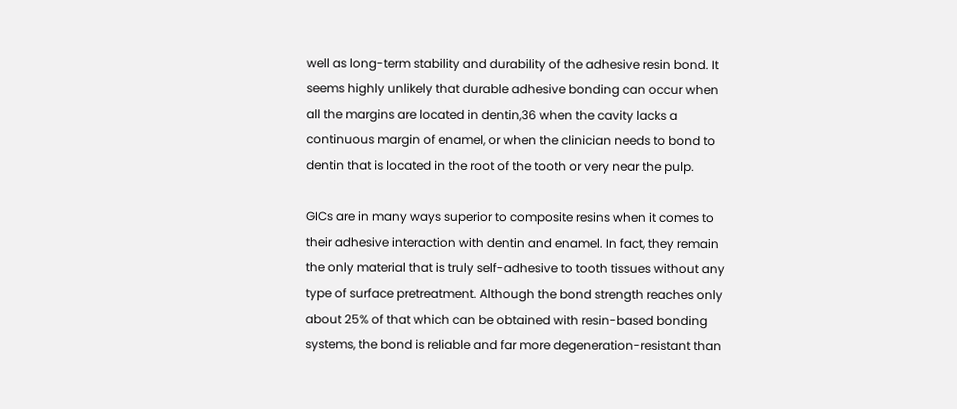well as long-term stability and durability of the adhesive resin bond. It seems highly unlikely that durable adhesive bonding can occur when all the margins are located in dentin,36 when the cavity lacks a continuous margin of enamel, or when the clinician needs to bond to dentin that is located in the root of the tooth or very near the pulp.

GICs are in many ways superior to composite resins when it comes to their adhesive interaction with dentin and enamel. In fact, they remain the only material that is truly self-adhesive to tooth tissues without any type of surface pretreatment. Although the bond strength reaches only about 25% of that which can be obtained with resin-based bonding systems, the bond is reliable and far more degeneration-resistant than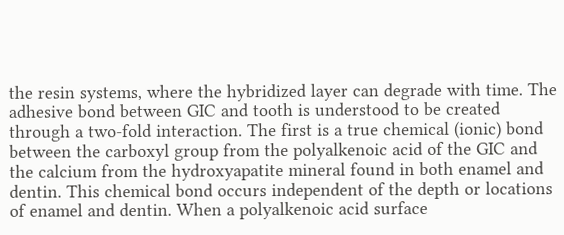the resin systems, where the hybridized layer can degrade with time. The adhesive bond between GIC and tooth is understood to be created through a two-fold interaction. The first is a true chemical (ionic) bond between the carboxyl group from the polyalkenoic acid of the GIC and the calcium from the hydroxyapatite mineral found in both enamel and dentin. This chemical bond occurs independent of the depth or locations of enamel and dentin. When a polyalkenoic acid surface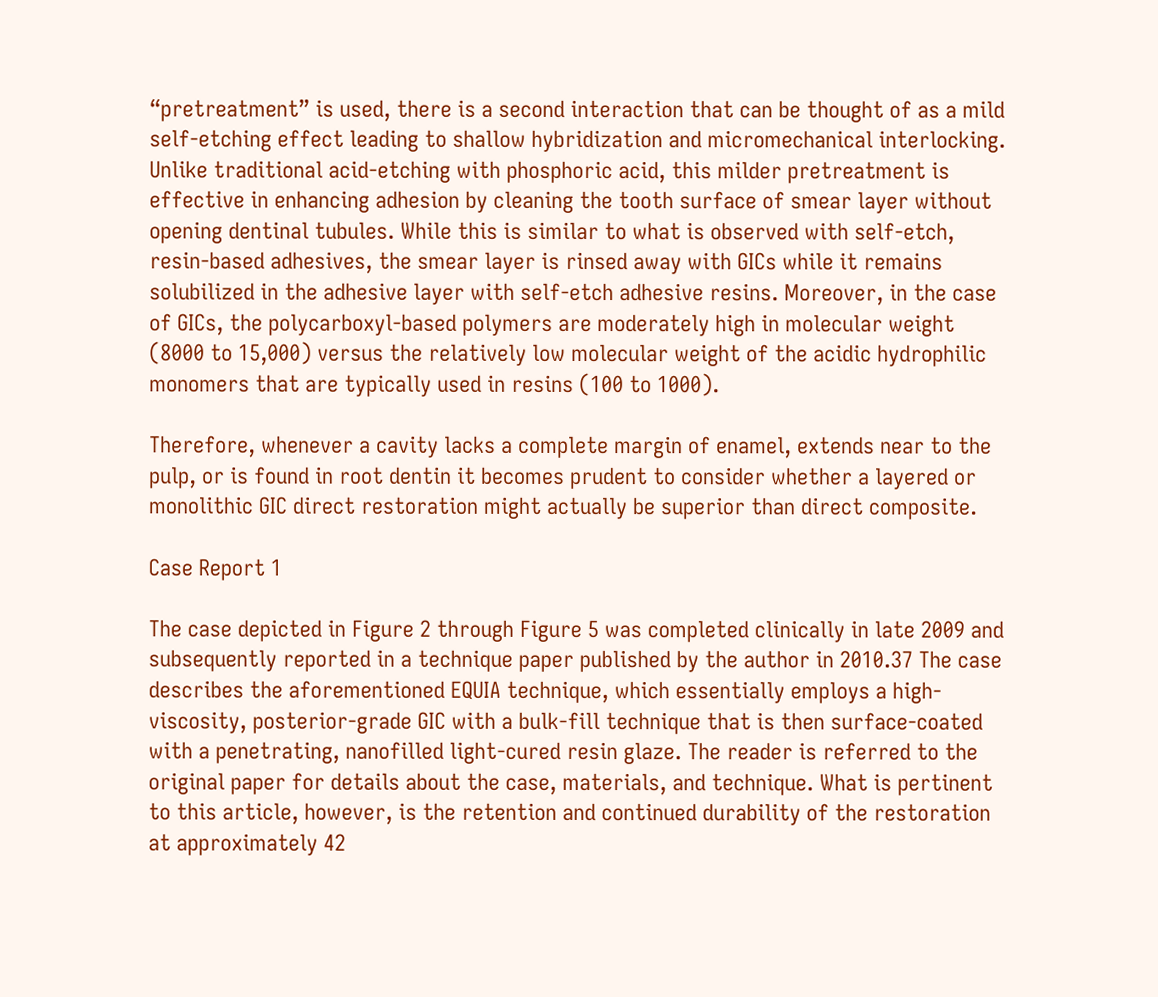“pretreatment” is used, there is a second interaction that can be thought of as a mild self-etching effect leading to shallow hybridization and micromechanical interlocking. Unlike traditional acid-etching with phosphoric acid, this milder pretreatment is effective in enhancing adhesion by cleaning the tooth surface of smear layer without opening dentinal tubules. While this is similar to what is observed with self-etch, resin-based adhesives, the smear layer is rinsed away with GICs while it remains solubilized in the adhesive layer with self-etch adhesive resins. Moreover, in the case of GICs, the polycarboxyl-based polymers are moderately high in molecular weight (8000 to 15,000) versus the relatively low molecular weight of the acidic hydrophilic monomers that are typically used in resins (100 to 1000).

Therefore, whenever a cavity lacks a complete margin of enamel, extends near to the pulp, or is found in root dentin it becomes prudent to consider whether a layered or monolithic GIC direct restoration might actually be superior than direct composite.

Case Report 1

The case depicted in Figure 2 through Figure 5 was completed clinically in late 2009 and subsequently reported in a technique paper published by the author in 2010.37 The case describes the aforementioned EQUIA technique, which essentially employs a high-viscosity, posterior-grade GIC with a bulk-fill technique that is then surface-coated with a penetrating, nanofilled light-cured resin glaze. The reader is referred to the original paper for details about the case, materials, and technique. What is pertinent to this article, however, is the retention and continued durability of the restoration at approximately 42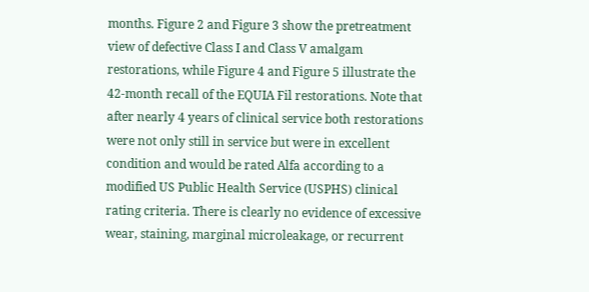months. Figure 2 and Figure 3 show the pretreatment view of defective Class I and Class V amalgam restorations, while Figure 4 and Figure 5 illustrate the 42-month recall of the EQUIA Fil restorations. Note that after nearly 4 years of clinical service both restorations were not only still in service but were in excellent condition and would be rated Alfa according to a modified US Public Health Service (USPHS) clinical rating criteria. There is clearly no evidence of excessive wear, staining, marginal microleakage, or recurrent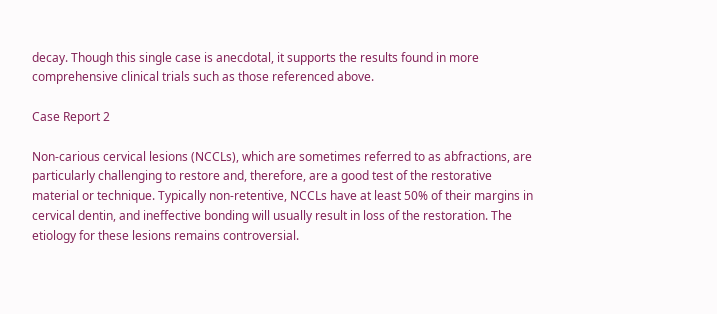decay. Though this single case is anecdotal, it supports the results found in more comprehensive clinical trials such as those referenced above.

Case Report 2

Non-carious cervical lesions (NCCLs), which are sometimes referred to as abfractions, are particularly challenging to restore and, therefore, are a good test of the restorative material or technique. Typically non-retentive, NCCLs have at least 50% of their margins in cervical dentin, and ineffective bonding will usually result in loss of the restoration. The etiology for these lesions remains controversial.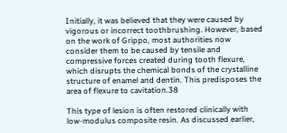Initially, it was believed that they were caused by vigorous or incorrect toothbrushing. However, based on the work of Grippo, most authorities now consider them to be caused by tensile and compressive forces created during tooth flexure, which disrupts the chemical bonds of the crystalline structure of enamel and dentin. This predisposes the area of flexure to cavitation.38

This type of lesion is often restored clinically with low-modulus composite resin. As discussed earlier,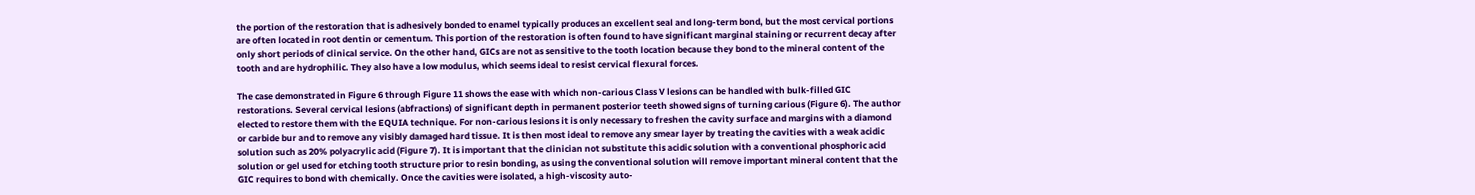the portion of the restoration that is adhesively bonded to enamel typically produces an excellent seal and long-term bond, but the most cervical portions are often located in root dentin or cementum. This portion of the restoration is often found to have significant marginal staining or recurrent decay after only short periods of clinical service. On the other hand, GICs are not as sensitive to the tooth location because they bond to the mineral content of the tooth and are hydrophilic. They also have a low modulus, which seems ideal to resist cervical flexural forces.

The case demonstrated in Figure 6 through Figure 11 shows the ease with which non-carious Class V lesions can be handled with bulk-filled GIC restorations. Several cervical lesions (abfractions) of significant depth in permanent posterior teeth showed signs of turning carious (Figure 6). The author elected to restore them with the EQUIA technique. For non-carious lesions it is only necessary to freshen the cavity surface and margins with a diamond or carbide bur and to remove any visibly damaged hard tissue. It is then most ideal to remove any smear layer by treating the cavities with a weak acidic solution such as 20% polyacrylic acid (Figure 7). It is important that the clinician not substitute this acidic solution with a conventional phosphoric acid solution or gel used for etching tooth structure prior to resin bonding, as using the conventional solution will remove important mineral content that the GIC requires to bond with chemically. Once the cavities were isolated, a high-viscosity auto-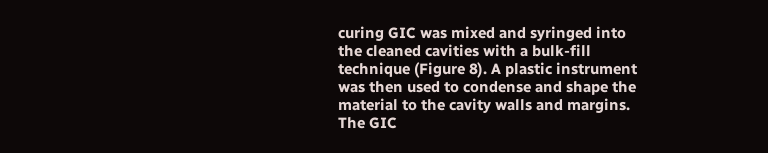curing GIC was mixed and syringed into the cleaned cavities with a bulk-fill technique (Figure 8). A plastic instrument was then used to condense and shape the material to the cavity walls and margins. The GIC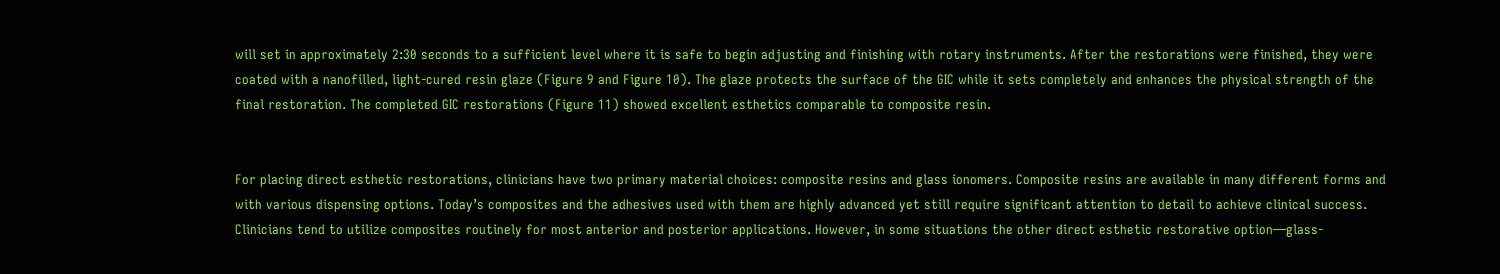will set in approximately 2:30 seconds to a sufficient level where it is safe to begin adjusting and finishing with rotary instruments. After the restorations were finished, they were coated with a nanofilled, light-cured resin glaze (Figure 9 and Figure 10). The glaze protects the surface of the GIC while it sets completely and enhances the physical strength of the final restoration. The completed GIC restorations (Figure 11) showed excellent esthetics comparable to composite resin.


For placing direct esthetic restorations, clinicians have two primary material choices: composite resins and glass ionomers. Composite resins are available in many different forms and with various dispensing options. Today’s composites and the adhesives used with them are highly advanced yet still require significant attention to detail to achieve clinical success. Clinicians tend to utilize composites routinely for most anterior and posterior applications. However, in some situations the other direct esthetic restorative option—glass-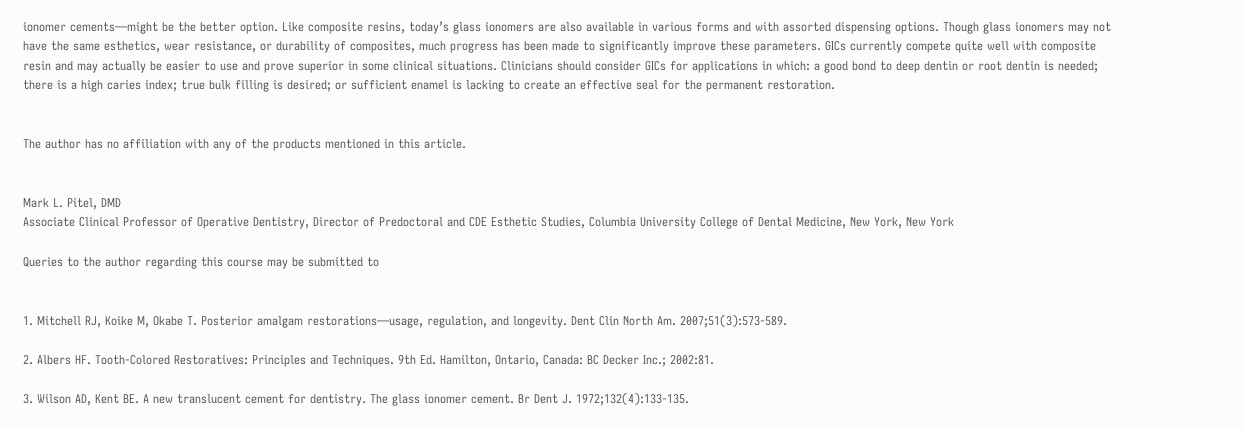ionomer cements—might be the better option. Like composite resins, today’s glass ionomers are also available in various forms and with assorted dispensing options. Though glass ionomers may not have the same esthetics, wear resistance, or durability of composites, much progress has been made to significantly improve these parameters. GICs currently compete quite well with composite resin and may actually be easier to use and prove superior in some clinical situations. Clinicians should consider GICs for applications in which: a good bond to deep dentin or root dentin is needed; there is a high caries index; true bulk filling is desired; or sufficient enamel is lacking to create an effective seal for the permanent restoration.


The author has no affiliation with any of the products mentioned in this article.


Mark L. Pitel, DMD
Associate Clinical Professor of Operative Dentistry, Director of Predoctoral and CDE Esthetic Studies, Columbia University College of Dental Medicine, New York, New York

Queries to the author regarding this course may be submitted to


1. Mitchell RJ, Koike M, Okabe T. Posterior amalgam restorations—usage, regulation, and longevity. Dent Clin North Am. 2007;51(3):573-589.

2. Albers HF. Tooth-Colored Restoratives: Principles and Techniques. 9th Ed. Hamilton, Ontario, Canada: BC Decker Inc.; 2002:81.

3. Wilson AD, Kent BE. A new translucent cement for dentistry. The glass ionomer cement. Br Dent J. 1972;132(4):133-135.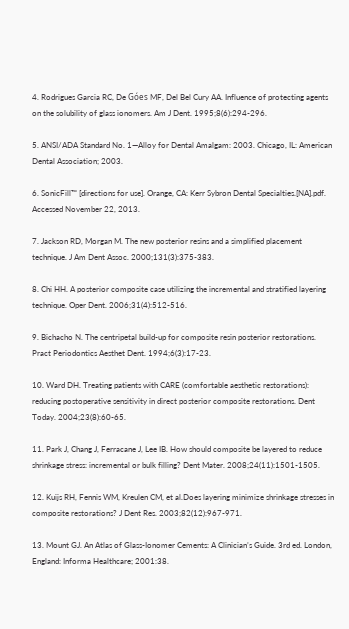4. Rodrigues Garcia RC, De Góes MF, Del Bel Cury AA. Influence of protecting agents on the solubility of glass ionomers. Am J Dent. 1995;8(6):294-296.

5. ANSI/ADA Standard No. 1—Alloy for Dental Amalgam: 2003. Chicago, IL: American Dental Association; 2003.

6. SonicFill™ [directions for use]. Orange, CA: Kerr Sybron Dental Specialties.[NA].pdf. Accessed November 22, 2013.

7. Jackson RD, Morgan M. The new posterior resins and a simplified placement technique. J Am Dent Assoc. 2000;131(3):375-383.

8. Chi HH. A posterior composite case utilizing the incremental and stratified layering technique. Oper Dent. 2006;31(4):512-516.

9. Bichacho N. The centripetal build-up for composite resin posterior restorations. Pract Periodontics Aesthet Dent. 1994;6(3):17-23.

10. Ward DH. Treating patients with CARE (comfortable aesthetic restorations): reducing postoperative sensitivity in direct posterior composite restorations. Dent Today. 2004;23(8):60-65.

11. Park J, Chang J, Ferracane J, Lee IB. How should composite be layered to reduce shrinkage stress: incremental or bulk filling? Dent Mater. 2008;24(11):1501-1505.

12. Kuijs RH, Fennis WM, Kreulen CM, et al.Does layering minimize shrinkage stresses in composite restorations? J Dent Res. 2003;82(12):967-971.

13. Mount GJ. An Atlas of Glass-Ionomer Cements: A Clinician’s Guide. 3rd ed. London, England: Informa Healthcare; 2001:38.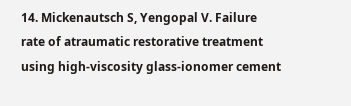14. Mickenautsch S, Yengopal V. Failure rate of atraumatic restorative treatment using high-viscosity glass-ionomer cement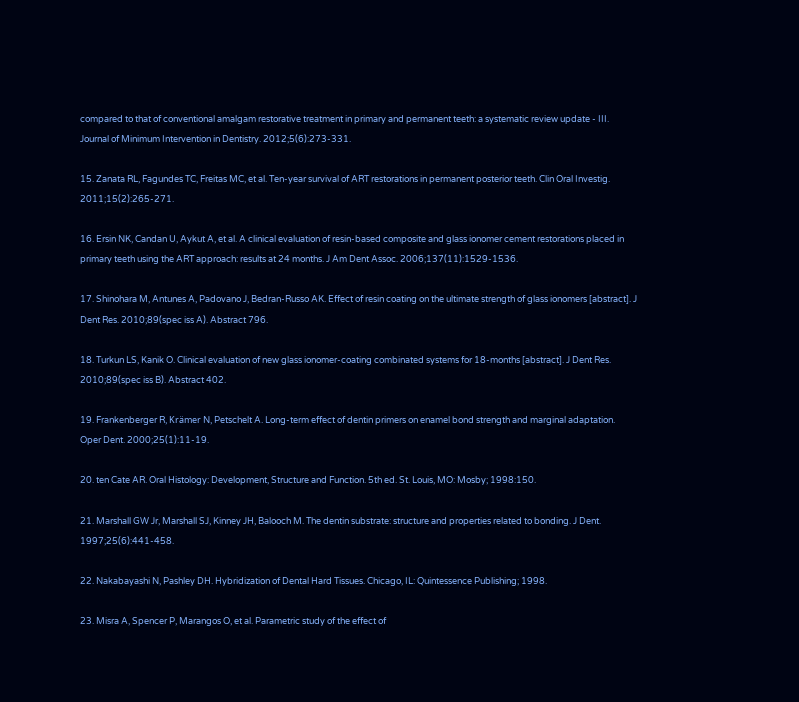compared to that of conventional amalgam restorative treatment in primary and permanent teeth: a systematic review update - III. Journal of Minimum Intervention in Dentistry. 2012;5(6):273-331.

15. Zanata RL, Fagundes TC, Freitas MC, et al. Ten-year survival of ART restorations in permanent posterior teeth. Clin Oral Investig. 2011;15(2):265-271.

16. Ersin NK, Candan U, Aykut A, et al. A clinical evaluation of resin-based composite and glass ionomer cement restorations placed in primary teeth using the ART approach: results at 24 months. J Am Dent Assoc. 2006;137(11):1529-1536.

17. Shinohara M, Antunes A, Padovano J, Bedran-Russo AK. Effect of resin coating on the ultimate strength of glass ionomers [abstract]. J Dent Res. 2010;89(spec iss A). Abstract 796.

18. Turkun LS, Kanik O. Clinical evaluation of new glass ionomer-coating combinated systems for 18-months [abstract]. J Dent Res. 2010;89(spec iss B). Abstract 402.

19. Frankenberger R, Krämer N, Petschelt A. Long-term effect of dentin primers on enamel bond strength and marginal adaptation. Oper Dent. 2000;25(1):11-19.

20. ten Cate AR. Oral Histology: Development, Structure and Function. 5th ed. St. Louis, MO: Mosby; 1998:150.

21. Marshall GW Jr, Marshall SJ, Kinney JH, Balooch M. The dentin substrate: structure and properties related to bonding. J Dent. 1997;25(6):441-458.

22. Nakabayashi N, Pashley DH. Hybridization of Dental Hard Tissues. Chicago, IL: Quintessence Publishing; 1998.

23. Misra A, Spencer P, Marangos O, et al. Parametric study of the effect of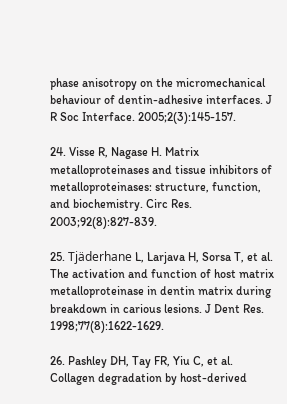phase anisotropy on the micromechanical behaviour of dentin-adhesive interfaces. J R Soc Interface. 2005;2(3):145-157.

24. Visse R, Nagase H. Matrix metalloproteinases and tissue inhibitors of metalloproteinases: structure, function, and biochemistry. Circ Res. 2003;92(8):827-839.

25. Tjäderhane L, Larjava H, Sorsa T, et al. The activation and function of host matrix metalloproteinase in dentin matrix during breakdown in carious lesions. J Dent Res. 1998;77(8):1622-1629.

26. Pashley DH, Tay FR, Yiu C, et al. Collagen degradation by host-derived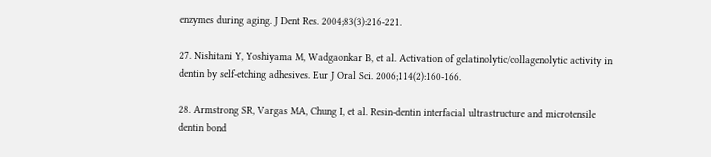enzymes during aging. J Dent Res. 2004;83(3):216-221.

27. Nishitani Y, Yoshiyama M, Wadgaonkar B, et al. Activation of gelatinolytic/collagenolytic activity in dentin by self-etching adhesives. Eur J Oral Sci. 2006;114(2):160-166.

28. Armstrong SR, Vargas MA, Chung I, et al. Resin-dentin interfacial ultrastructure and microtensile dentin bond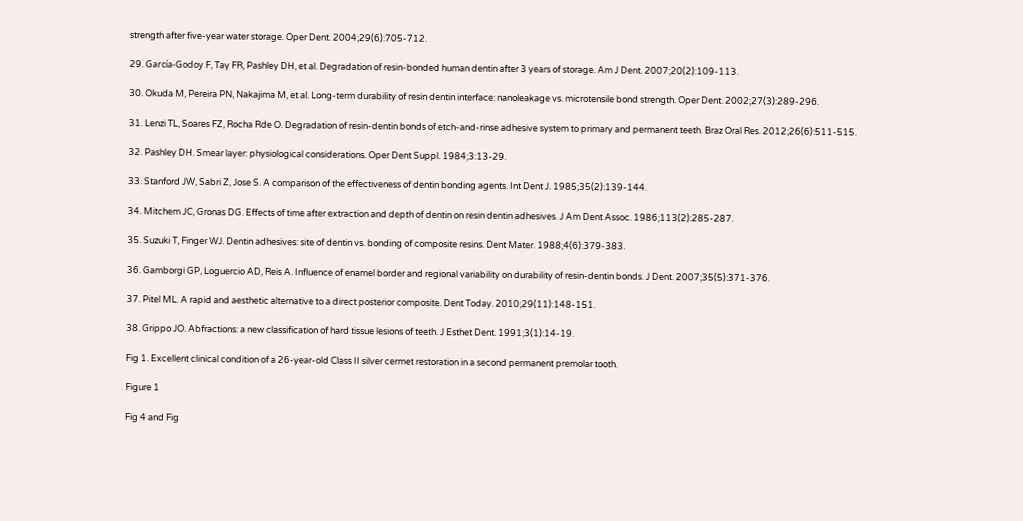strength after five-year water storage. Oper Dent. 2004;29(6):705-712.

29. García-Godoy F, Tay FR, Pashley DH, et al. Degradation of resin-bonded human dentin after 3 years of storage. Am J Dent. 2007;20(2):109-113.

30. Okuda M, Pereira PN, Nakajima M, et al. Long-term durability of resin dentin interface: nanoleakage vs. microtensile bond strength. Oper Dent. 2002;27(3):289-296.

31. Lenzi TL, Soares FZ, Rocha Rde O. Degradation of resin-dentin bonds of etch-and-rinse adhesive system to primary and permanent teeth. Braz Oral Res. 2012;26(6):511-515.

32. Pashley DH. Smear layer: physiological considerations. Oper Dent Suppl. 1984;3:13-29.

33. Stanford JW, Sabri Z, Jose S. A comparison of the effectiveness of dentin bonding agents. Int Dent J. 1985;35(2):139-144.

34. Mitchem JC, Gronas DG. Effects of time after extraction and depth of dentin on resin dentin adhesives. J Am Dent Assoc. 1986;113(2):285-287.

35. Suzuki T, Finger WJ. Dentin adhesives: site of dentin vs. bonding of composite resins. Dent Mater. 1988;4(6):379-383.

36. Gamborgi GP, Loguercio AD, Reis A. Influence of enamel border and regional variability on durability of resin-dentin bonds. J Dent. 2007;35(5):371-376.

37. Pitel ML. A rapid and aesthetic alternative to a direct posterior composite. Dent Today. 2010;29(11):148-151.

38. Grippo JO. Abfractions: a new classification of hard tissue lesions of teeth. J Esthet Dent. 1991;3(1):14-19.

Fig 1. Excellent clinical condition of a 26-year-old Class II silver cermet restoration in a second permanent premolar tooth.

Figure 1

Fig 4 and Fig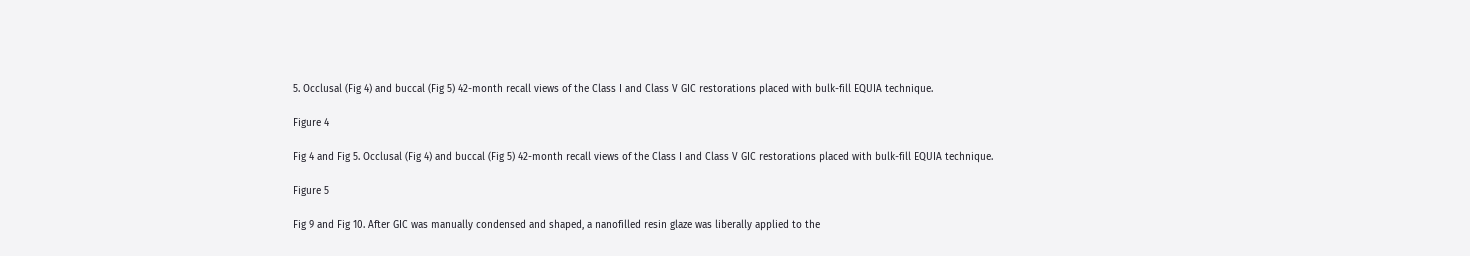5. Occlusal (Fig 4) and buccal (Fig 5) 42-month recall views of the Class I and Class V GIC restorations placed with bulk-fill EQUIA technique.

Figure 4

Fig 4 and Fig 5. Occlusal (Fig 4) and buccal (Fig 5) 42-month recall views of the Class I and Class V GIC restorations placed with bulk-fill EQUIA technique.

Figure 5

Fig 9 and Fig 10. After GIC was manually condensed and shaped, a nanofilled resin glaze was liberally applied to the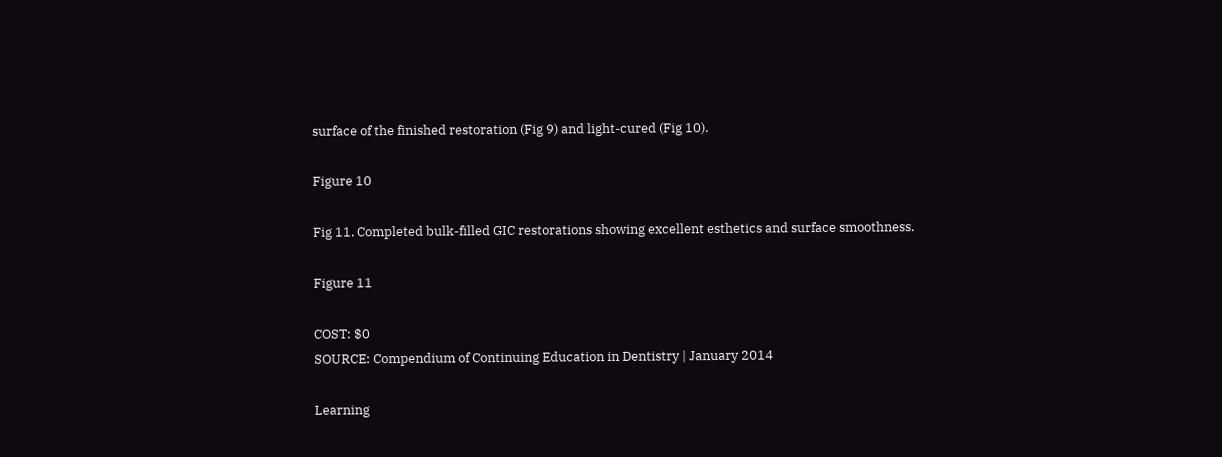surface of the finished restoration (Fig 9) and light-cured (Fig 10).

Figure 10

Fig 11. Completed bulk-filled GIC restorations showing excellent esthetics and surface smoothness.

Figure 11

COST: $0
SOURCE: Compendium of Continuing Education in Dentistry | January 2014

Learning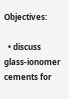Objectives:

  • discuss glass-ionomer cements for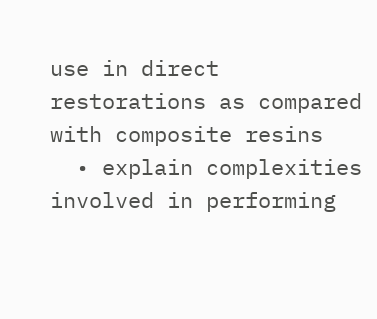use in direct restorations as compared with composite resins
  • explain complexities involved in performing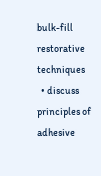bulk-fill restorative techniques
  • discuss principles of adhesive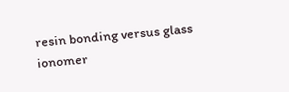resin bonding versus glass ionomer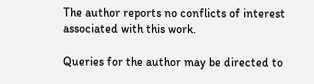The author reports no conflicts of interest associated with this work.

Queries for the author may be directed to